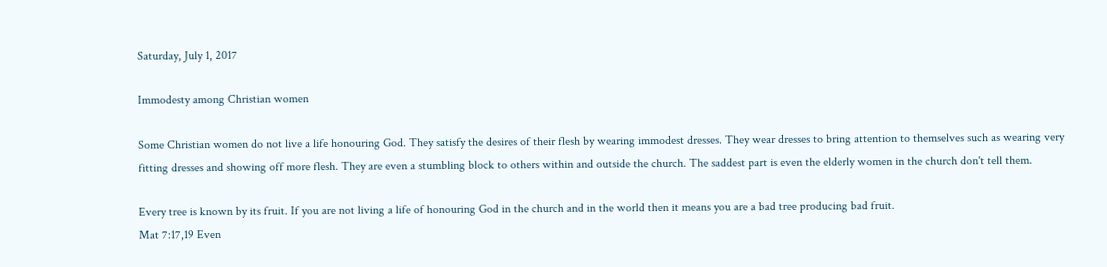Saturday, July 1, 2017

Immodesty among Christian women

Some Christian women do not live a life honouring God. They satisfy the desires of their flesh by wearing immodest dresses. They wear dresses to bring attention to themselves such as wearing very fitting dresses and showing off more flesh. They are even a stumbling block to others within and outside the church. The saddest part is even the elderly women in the church don't tell them.

Every tree is known by its fruit. If you are not living a life of honouring God in the church and in the world then it means you are a bad tree producing bad fruit.
Mat 7:17,19 Even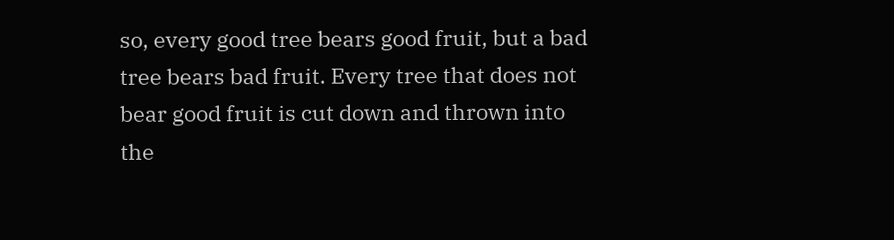so, every good tree bears good fruit, but a bad tree bears bad fruit. Every tree that does not bear good fruit is cut down and thrown into the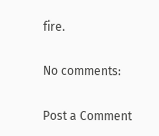fire.

No comments:

Post a Comment